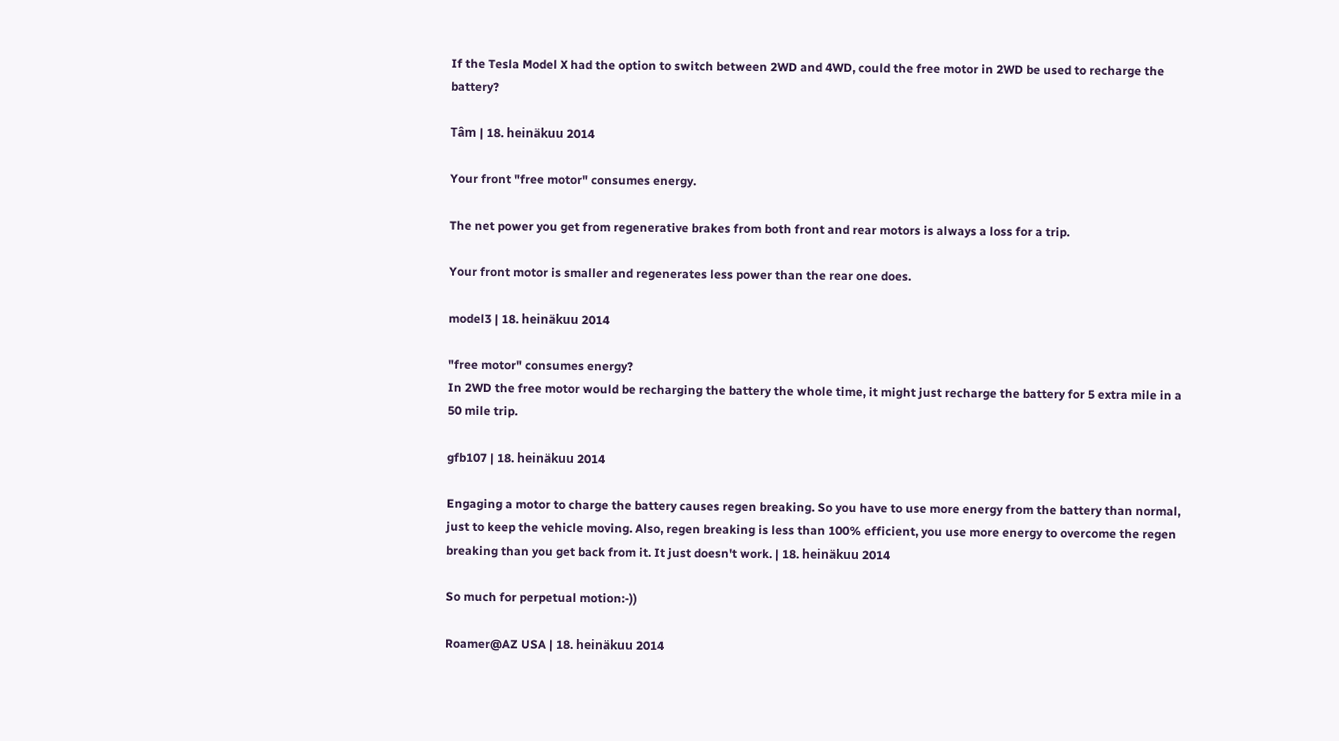If the Tesla Model X had the option to switch between 2WD and 4WD, could the free motor in 2WD be used to recharge the battery?

Tâm | 18. heinäkuu 2014

Your front "free motor" consumes energy.

The net power you get from regenerative brakes from both front and rear motors is always a loss for a trip.

Your front motor is smaller and regenerates less power than the rear one does.

model3 | 18. heinäkuu 2014

"free motor" consumes energy?
In 2WD the free motor would be recharging the battery the whole time, it might just recharge the battery for 5 extra mile in a 50 mile trip.

gfb107 | 18. heinäkuu 2014

Engaging a motor to charge the battery causes regen breaking. So you have to use more energy from the battery than normal, just to keep the vehicle moving. Also, regen breaking is less than 100% efficient, you use more energy to overcome the regen breaking than you get back from it. It just doesn't work. | 18. heinäkuu 2014

So much for perpetual motion:-))

Roamer@AZ USA | 18. heinäkuu 2014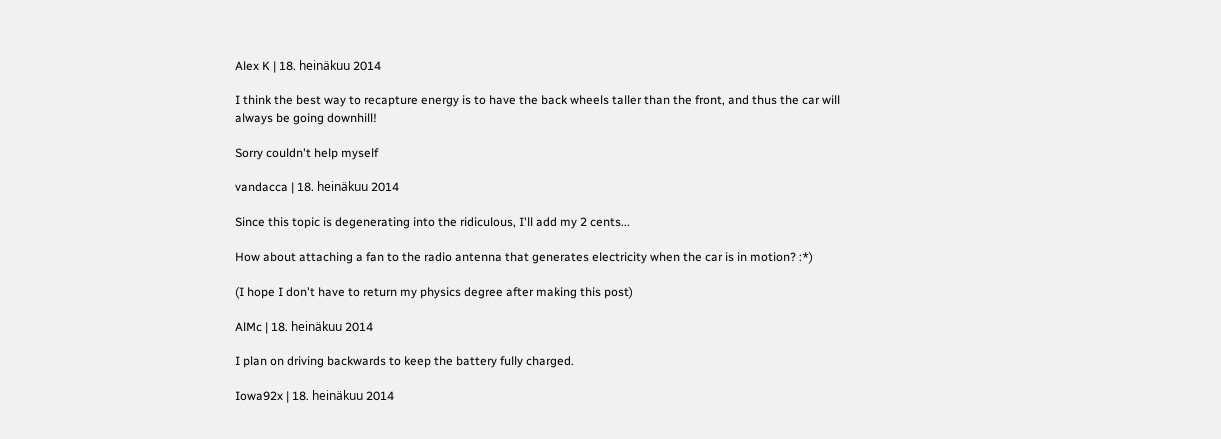Alex K | 18. heinäkuu 2014

I think the best way to recapture energy is to have the back wheels taller than the front, and thus the car will always be going downhill!

Sorry couldn't help myself

vandacca | 18. heinäkuu 2014

Since this topic is degenerating into the ridiculous, I'll add my 2 cents...

How about attaching a fan to the radio antenna that generates electricity when the car is in motion? :*)

(I hope I don't have to return my physics degree after making this post)

AlMc | 18. heinäkuu 2014

I plan on driving backwards to keep the battery fully charged.

Iowa92x | 18. heinäkuu 2014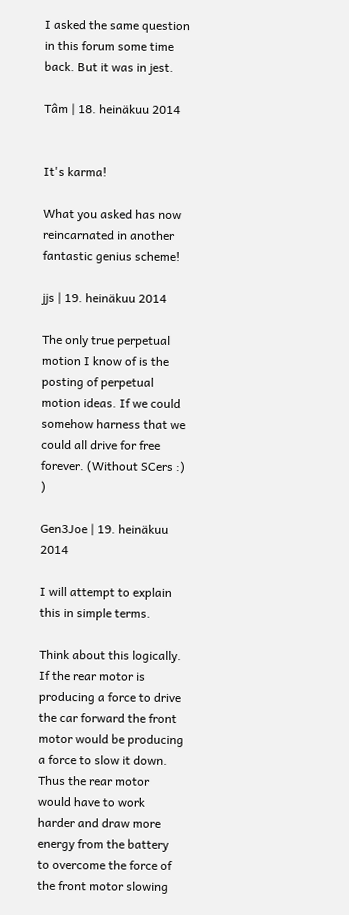I asked the same question in this forum some time back. But it was in jest.

Tâm | 18. heinäkuu 2014


It's karma!

What you asked has now reincarnated in another fantastic genius scheme!

jjs | 19. heinäkuu 2014

The only true perpetual motion I know of is the posting of perpetual motion ideas. If we could somehow harness that we could all drive for free forever. (Without SCers :) )

Gen3Joe | 19. heinäkuu 2014

I will attempt to explain this in simple terms.

Think about this logically. If the rear motor is producing a force to drive the car forward the front motor would be producing a force to slow it down. Thus the rear motor would have to work harder and draw more energy from the battery to overcome the force of the front motor slowing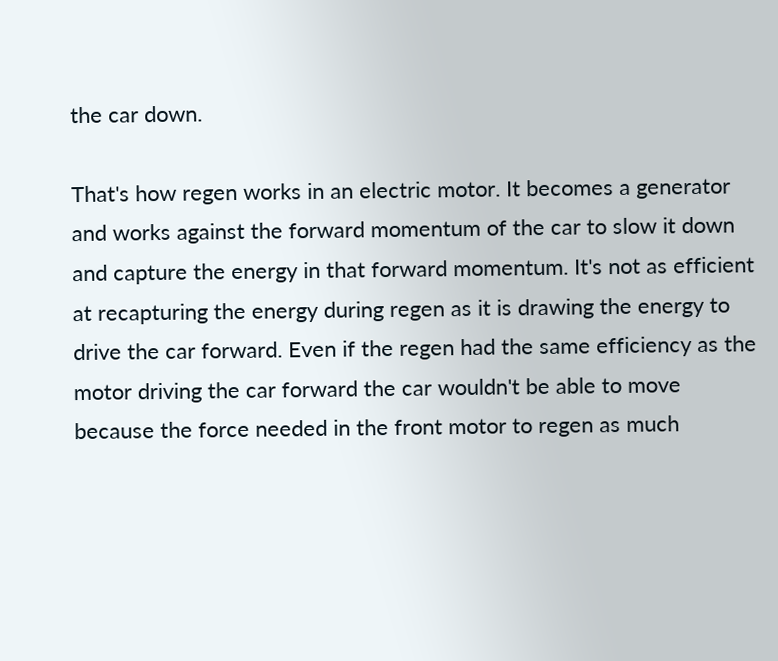the car down.

That's how regen works in an electric motor. It becomes a generator and works against the forward momentum of the car to slow it down and capture the energy in that forward momentum. It's not as efficient at recapturing the energy during regen as it is drawing the energy to drive the car forward. Even if the regen had the same efficiency as the motor driving the car forward the car wouldn't be able to move because the force needed in the front motor to regen as much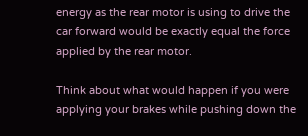energy as the rear motor is using to drive the car forward would be exactly equal the force applied by the rear motor.

Think about what would happen if you were applying your brakes while pushing down the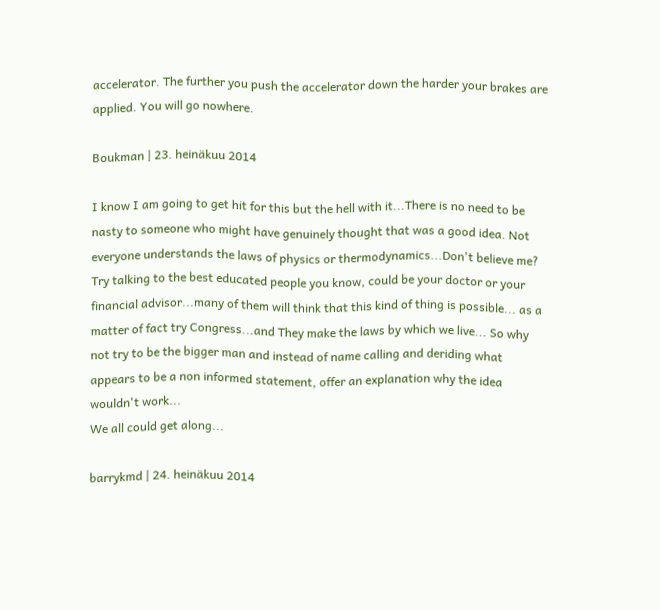accelerator. The further you push the accelerator down the harder your brakes are applied. You will go nowhere.

Boukman | 23. heinäkuu 2014

I know I am going to get hit for this but the hell with it...There is no need to be nasty to someone who might have genuinely thought that was a good idea. Not everyone understands the laws of physics or thermodynamics...Don't believe me? Try talking to the best educated people you know, could be your doctor or your financial advisor...many of them will think that this kind of thing is possible... as a matter of fact try Congress...and They make the laws by which we live... So why not try to be the bigger man and instead of name calling and deriding what appears to be a non informed statement, offer an explanation why the idea wouldn't work...
We all could get along...

barrykmd | 24. heinäkuu 2014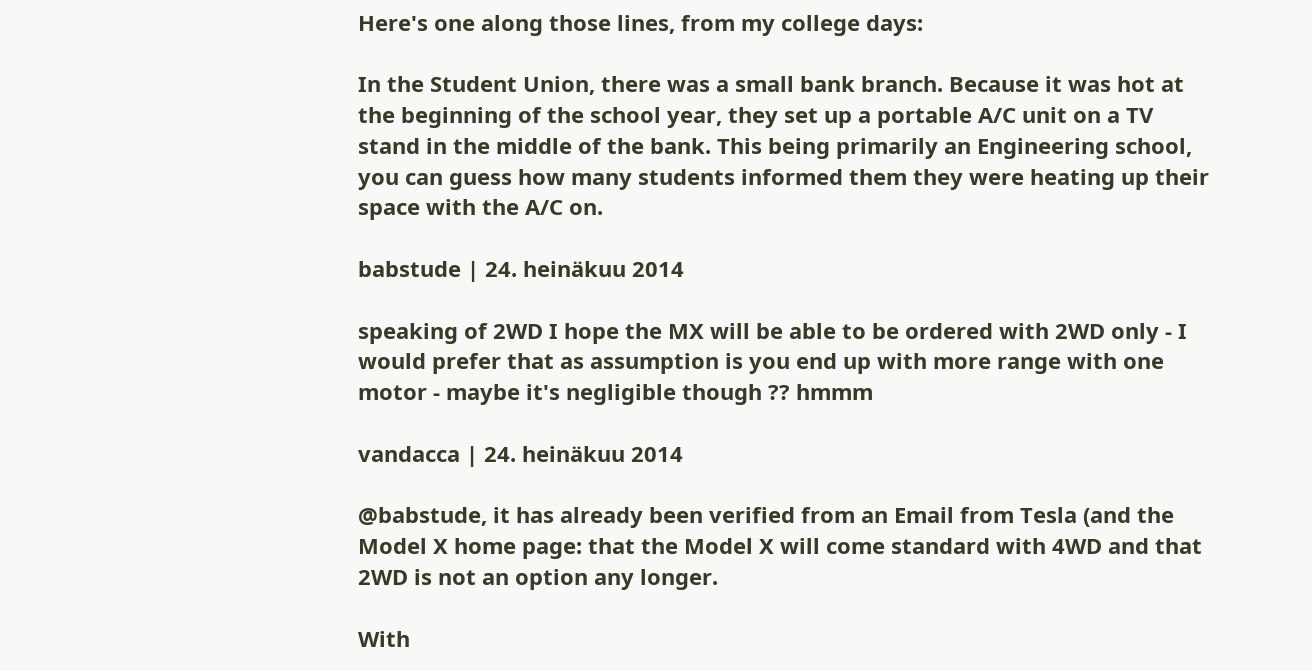Here's one along those lines, from my college days:

In the Student Union, there was a small bank branch. Because it was hot at the beginning of the school year, they set up a portable A/C unit on a TV stand in the middle of the bank. This being primarily an Engineering school, you can guess how many students informed them they were heating up their space with the A/C on.

babstude | 24. heinäkuu 2014

speaking of 2WD I hope the MX will be able to be ordered with 2WD only - I would prefer that as assumption is you end up with more range with one motor - maybe it's negligible though ?? hmmm

vandacca | 24. heinäkuu 2014

@babstude, it has already been verified from an Email from Tesla (and the Model X home page: that the Model X will come standard with 4WD and that 2WD is not an option any longer.

With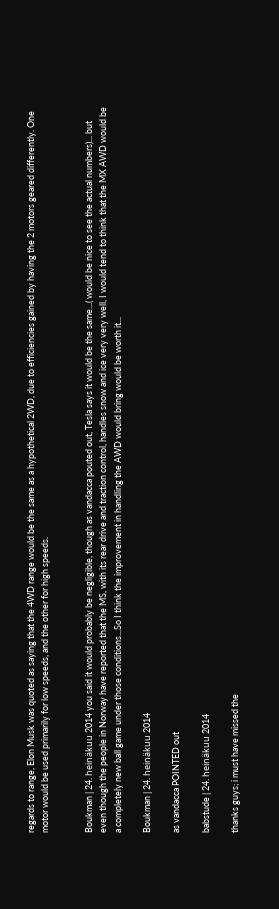regards to range, Elon Musk was quoted as saying that the 4WD range would be the same as a hypothetical 2WD, due to efficiencies gained by having the 2 motors geared differently. One motor would be used primarily for low speeds, and the other for high speeds.


Boukman | 24. heinäkuu 2014 you said it would probably be negligible, though as vandacca pouted out, Tesla says it would be the same...( would be nice to see the actual numbers)... but even though the people in Norway have reported that the MS, with its rear drive and traction control, handles snow and ice very very well, I would tend to think that the MX AWD would be a completely new ball game under those conditions...So I think the improvement in handling the AWD would bring would be worth it...

Boukman | 24. heinäkuu 2014

as vandacca POINTED out

babstude | 24. heinäkuu 2014

thanks guys; i must have missed the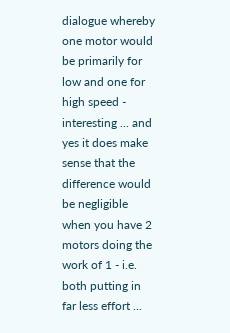dialogue whereby one motor would be primarily for low and one for high speed - interesting ... and yes it does make sense that the difference would be negligible when you have 2 motors doing the work of 1 - i.e. both putting in far less effort ...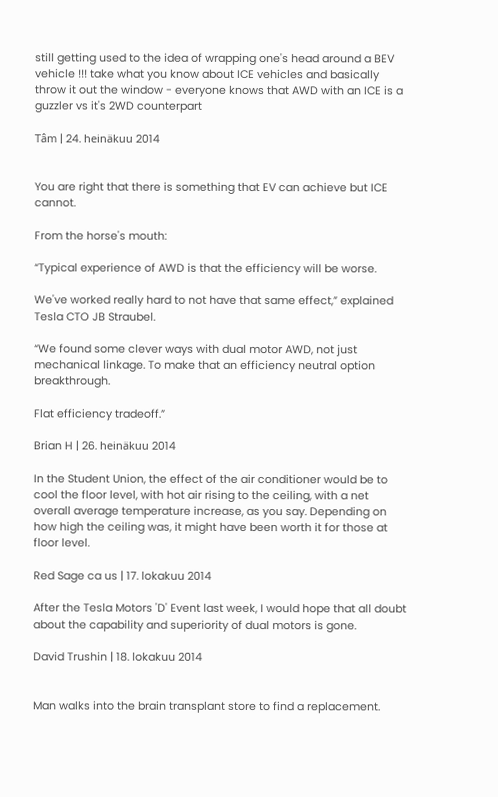still getting used to the idea of wrapping one's head around a BEV vehicle !!! take what you know about ICE vehicles and basically throw it out the window - everyone knows that AWD with an ICE is a guzzler vs it's 2WD counterpart

Tâm | 24. heinäkuu 2014


You are right that there is something that EV can achieve but ICE cannot.

From the horse's mouth:

“Typical experience of AWD is that the efficiency will be worse.

We've worked really hard to not have that same effect,” explained Tesla CTO JB Straubel.

“We found some clever ways with dual motor AWD, not just mechanical linkage. To make that an efficiency neutral option breakthrough.

Flat efficiency tradeoff.”

Brian H | 26. heinäkuu 2014

In the Student Union, the effect of the air conditioner would be to cool the floor level, with hot air rising to the ceiling, with a net overall average temperature increase, as you say. Depending on how high the ceiling was, it might have been worth it for those at floor level.

Red Sage ca us | 17. lokakuu 2014

After the Tesla Motors 'D' Event last week, I would hope that all doubt about the capability and superiority of dual motors is gone.

David Trushin | 18. lokakuu 2014


Man walks into the brain transplant store to find a replacement.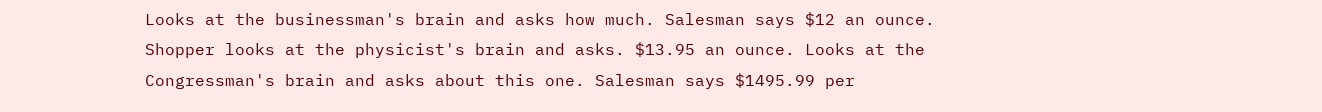Looks at the businessman's brain and asks how much. Salesman says $12 an ounce. Shopper looks at the physicist's brain and asks. $13.95 an ounce. Looks at the Congressman's brain and asks about this one. Salesman says $1495.99 per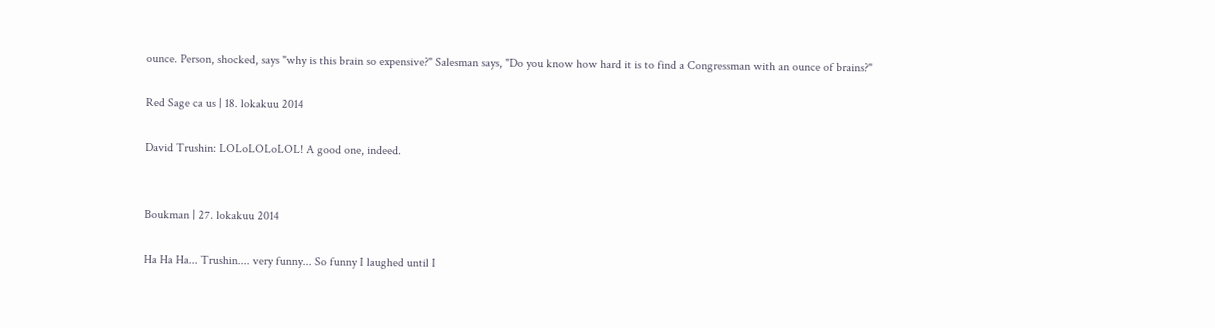ounce. Person, shocked, says "why is this brain so expensive?" Salesman says, "Do you know how hard it is to find a Congressman with an ounce of brains?"

Red Sage ca us | 18. lokakuu 2014

David Trushin: LOLoLOLoLOL! A good one, indeed.


Boukman | 27. lokakuu 2014

Ha Ha Ha... Trushin.... very funny... So funny I laughed until I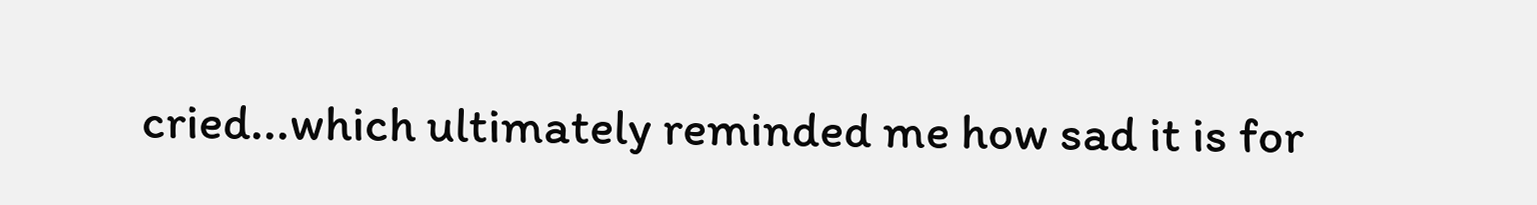cried...which ultimately reminded me how sad it is for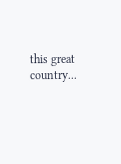this great country...